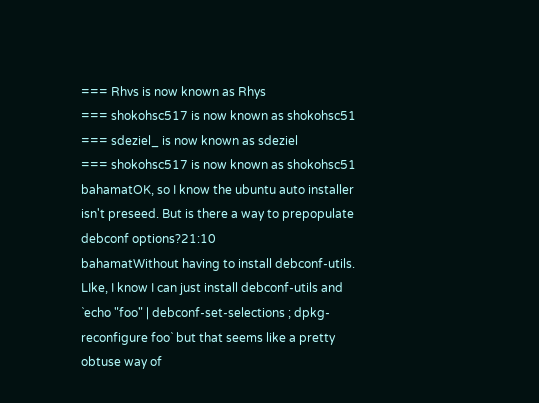=== Rhvs is now known as Rhys
=== shokohsc517 is now known as shokohsc51
=== sdeziel_ is now known as sdeziel
=== shokohsc517 is now known as shokohsc51
bahamatOK, so I know the ubuntu auto installer isn't preseed. But is there a way to prepopulate debconf options?21:10
bahamatWithout having to install debconf-utils. LIke, I know I can just install debconf-utils and `echo "foo" | debconf-set-selections ; dpkg-reconfigure foo` but that seems like a pretty obtuse way of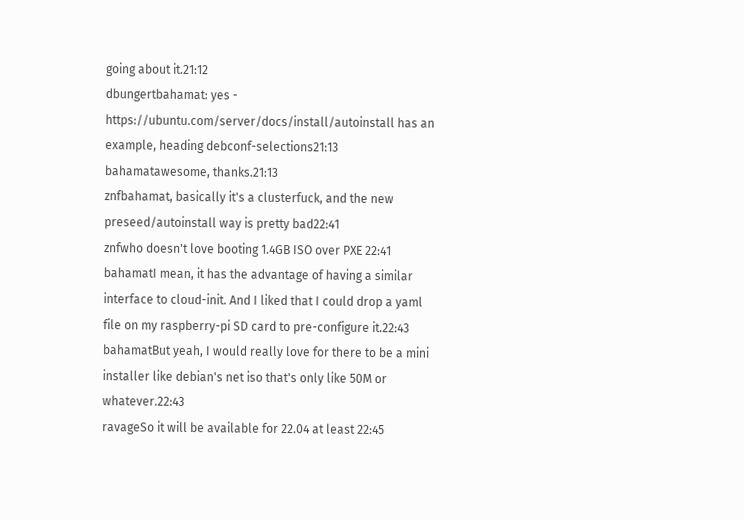going about it.21:12
dbungertbahamat: yes - https://ubuntu.com/server/docs/install/autoinstall has an example, heading debconf-selections21:13
bahamatawesome, thanks.21:13
znfbahamat, basically it's a clusterfuck, and the new preseed/autoinstall way is pretty bad22:41
znfwho doesn't love booting 1.4GB ISO over PXE 22:41
bahamatI mean, it has the advantage of having a similar interface to cloud-init. And I liked that I could drop a yaml file on my raspberry-pi SD card to pre-configure it.22:43
bahamatBut yeah, I would really love for there to be a mini installer like debian's net iso that's only like 50M or whatever.22:43
ravageSo it will be available for 22.04 at least 22:45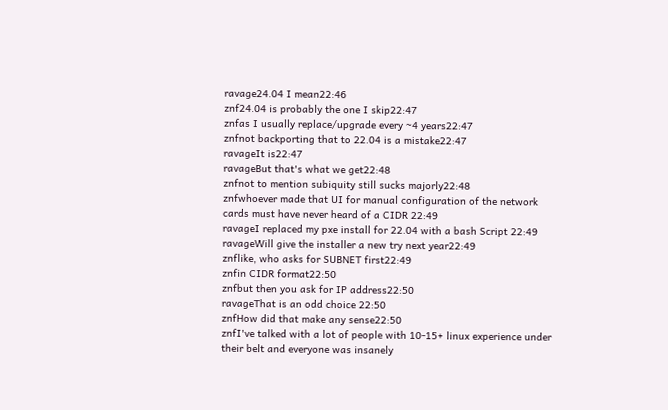ravage24.04 I mean22:46
znf24.04 is probably the one I skip22:47
znfas I usually replace/upgrade every ~4 years22:47
znfnot backporting that to 22.04 is a mistake22:47
ravageIt is22:47
ravageBut that's what we get22:48
znfnot to mention subiquity still sucks majorly22:48
znfwhoever made that UI for manual configuration of the network cards must have never heard of a CIDR 22:49
ravageI replaced my pxe install for 22.04 with a bash Script 22:49
ravageWill give the installer a new try next year22:49
znflike, who asks for SUBNET first22:49
znfin CIDR format22:50
znfbut then you ask for IP address22:50
ravageThat is an odd choice 22:50
znfHow did that make any sense22:50
znfI've talked with a lot of people with 10-15+ linux experience under their belt and everyone was insanely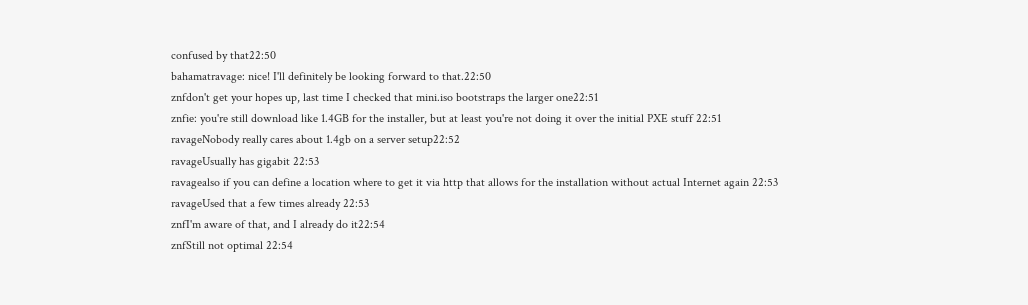confused by that22:50
bahamatravage: nice! I'll definitely be looking forward to that.22:50
znfdon't get your hopes up, last time I checked that mini.iso bootstraps the larger one22:51
znfie: you're still download like 1.4GB for the installer, but at least you're not doing it over the initial PXE stuff 22:51
ravageNobody really cares about 1.4gb on a server setup22:52
ravageUsually has gigabit 22:53
ravagealso if you can define a location where to get it via http that allows for the installation without actual Internet again 22:53
ravageUsed that a few times already 22:53
znfI'm aware of that, and I already do it22:54
znfStill not optimal 22:54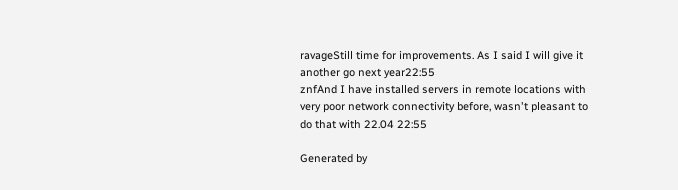ravageStill time for improvements. As I said I will give it another go next year22:55
znfAnd I have installed servers in remote locations with very poor network connectivity before, wasn't pleasant to do that with 22.04 22:55

Generated by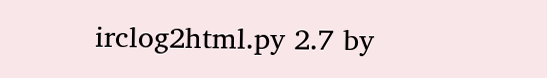irclog2html.py 2.7 by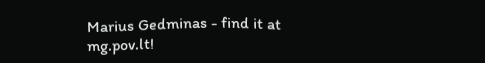Marius Gedminas - find it at mg.pov.lt!